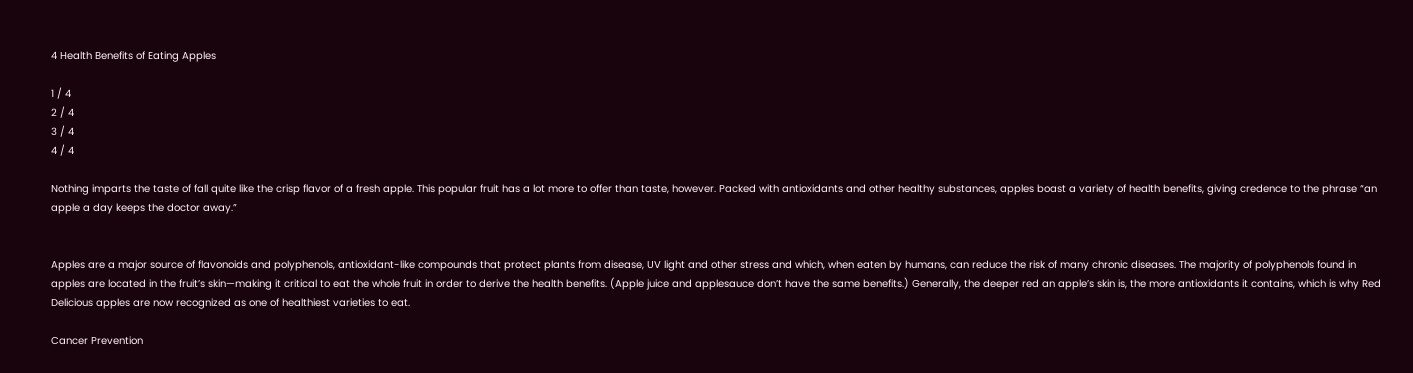4 Health Benefits of Eating Apples

1 / 4
2 / 4
3 / 4
4 / 4

Nothing imparts the taste of fall quite like the crisp flavor of a fresh apple. This popular fruit has a lot more to offer than taste, however. Packed with antioxidants and other healthy substances, apples boast a variety of health benefits, giving credence to the phrase “an apple a day keeps the doctor away.”


Apples are a major source of flavonoids and polyphenols, antioxidant-like compounds that protect plants from disease, UV light and other stress and which, when eaten by humans, can reduce the risk of many chronic diseases. The majority of polyphenols found in apples are located in the fruit’s skin—making it critical to eat the whole fruit in order to derive the health benefits. (Apple juice and applesauce don’t have the same benefits.) Generally, the deeper red an apple’s skin is, the more antioxidants it contains, which is why Red Delicious apples are now recognized as one of healthiest varieties to eat.

Cancer Prevention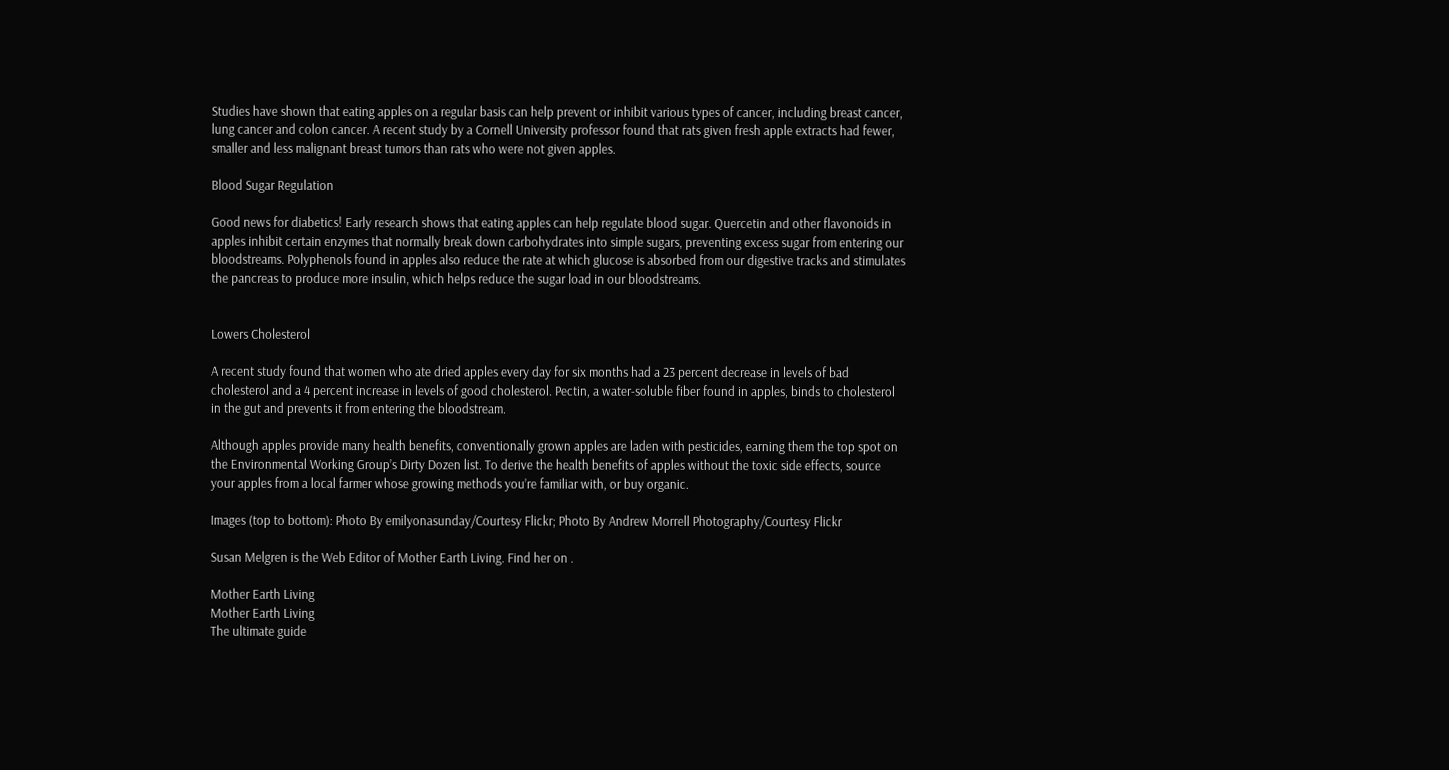Studies have shown that eating apples on a regular basis can help prevent or inhibit various types of cancer, including breast cancer, lung cancer and colon cancer. A recent study by a Cornell University professor found that rats given fresh apple extracts had fewer, smaller and less malignant breast tumors than rats who were not given apples.

Blood Sugar Regulation

Good news for diabetics! Early research shows that eating apples can help regulate blood sugar. Quercetin and other flavonoids in apples inhibit certain enzymes that normally break down carbohydrates into simple sugars, preventing excess sugar from entering our bloodstreams. Polyphenols found in apples also reduce the rate at which glucose is absorbed from our digestive tracks and stimulates the pancreas to produce more insulin, which helps reduce the sugar load in our bloodstreams.


Lowers Cholesterol

A recent study found that women who ate dried apples every day for six months had a 23 percent decrease in levels of bad cholesterol and a 4 percent increase in levels of good cholesterol. Pectin, a water-soluble fiber found in apples, binds to cholesterol in the gut and prevents it from entering the bloodstream.

Although apples provide many health benefits, conventionally grown apples are laden with pesticides, earning them the top spot on the Environmental Working Group’s Dirty Dozen list. To derive the health benefits of apples without the toxic side effects, source your apples from a local farmer whose growing methods you’re familiar with, or buy organic.

Images (top to bottom): Photo By emilyonasunday/Courtesy Flickr; Photo By Andrew Morrell Photography/Courtesy Flickr

Susan Melgren is the Web Editor of Mother Earth Living. Find her on .

Mother Earth Living
Mother Earth Living
The ultimate guide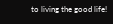to living the good life!